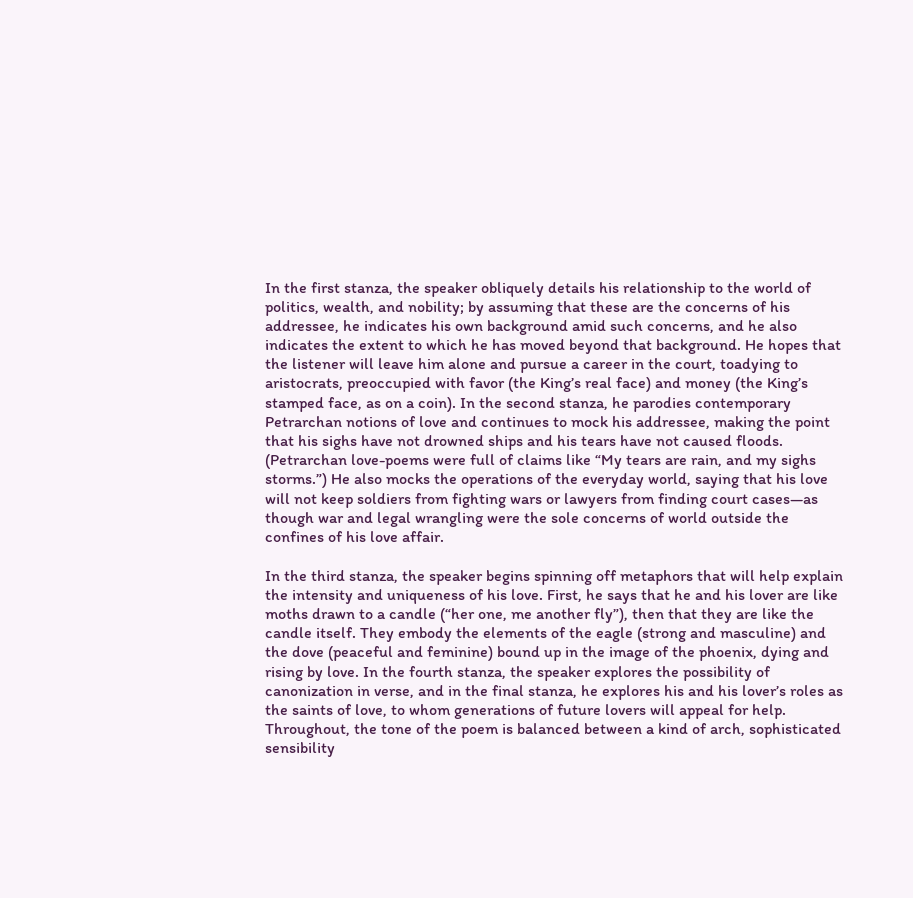In the first stanza, the speaker obliquely details his relationship to the world of politics, wealth, and nobility; by assuming that these are the concerns of his addressee, he indicates his own background amid such concerns, and he also indicates the extent to which he has moved beyond that background. He hopes that the listener will leave him alone and pursue a career in the court, toadying to aristocrats, preoccupied with favor (the King’s real face) and money (the King’s stamped face, as on a coin). In the second stanza, he parodies contemporary Petrarchan notions of love and continues to mock his addressee, making the point that his sighs have not drowned ships and his tears have not caused floods. (Petrarchan love-poems were full of claims like “My tears are rain, and my sighs storms.”) He also mocks the operations of the everyday world, saying that his love will not keep soldiers from fighting wars or lawyers from finding court cases—as though war and legal wrangling were the sole concerns of world outside the confines of his love affair.

In the third stanza, the speaker begins spinning off metaphors that will help explain the intensity and uniqueness of his love. First, he says that he and his lover are like moths drawn to a candle (“her one, me another fly”), then that they are like the candle itself. They embody the elements of the eagle (strong and masculine) and the dove (peaceful and feminine) bound up in the image of the phoenix, dying and rising by love. In the fourth stanza, the speaker explores the possibility of canonization in verse, and in the final stanza, he explores his and his lover’s roles as the saints of love, to whom generations of future lovers will appeal for help. Throughout, the tone of the poem is balanced between a kind of arch, sophisticated sensibility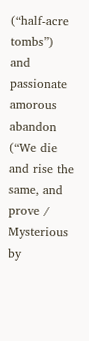(“half-acre tombs”) and passionate amorous abandon (“We die and rise the same, and prove / Mysterious by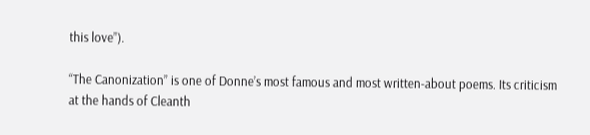this love”).

“The Canonization” is one of Donne’s most famous and most written-about poems. Its criticism at the hands of Cleanth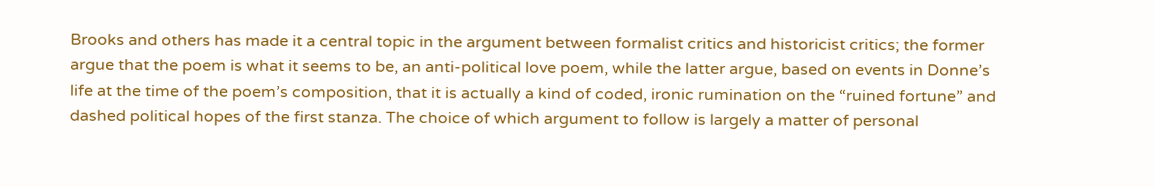Brooks and others has made it a central topic in the argument between formalist critics and historicist critics; the former argue that the poem is what it seems to be, an anti-political love poem, while the latter argue, based on events in Donne’s life at the time of the poem’s composition, that it is actually a kind of coded, ironic rumination on the “ruined fortune” and dashed political hopes of the first stanza. The choice of which argument to follow is largely a matter of personal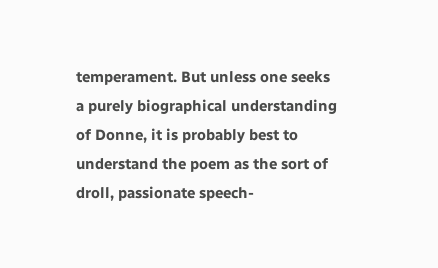temperament. But unless one seeks a purely biographical understanding of Donne, it is probably best to understand the poem as the sort of droll, passionate speech-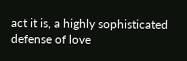act it is, a highly sophisticated defense of love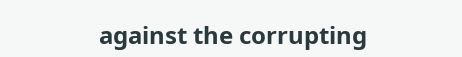against the corrupting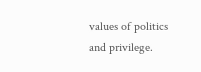values of politics and privilege.